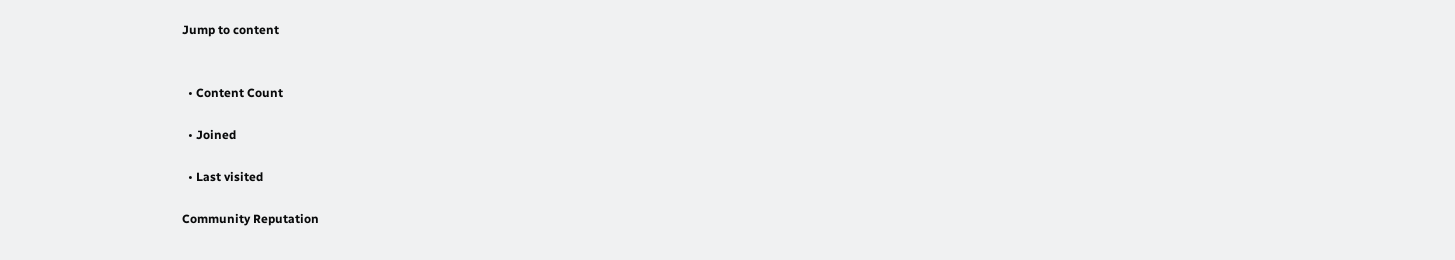Jump to content


  • Content Count

  • Joined

  • Last visited

Community Reputation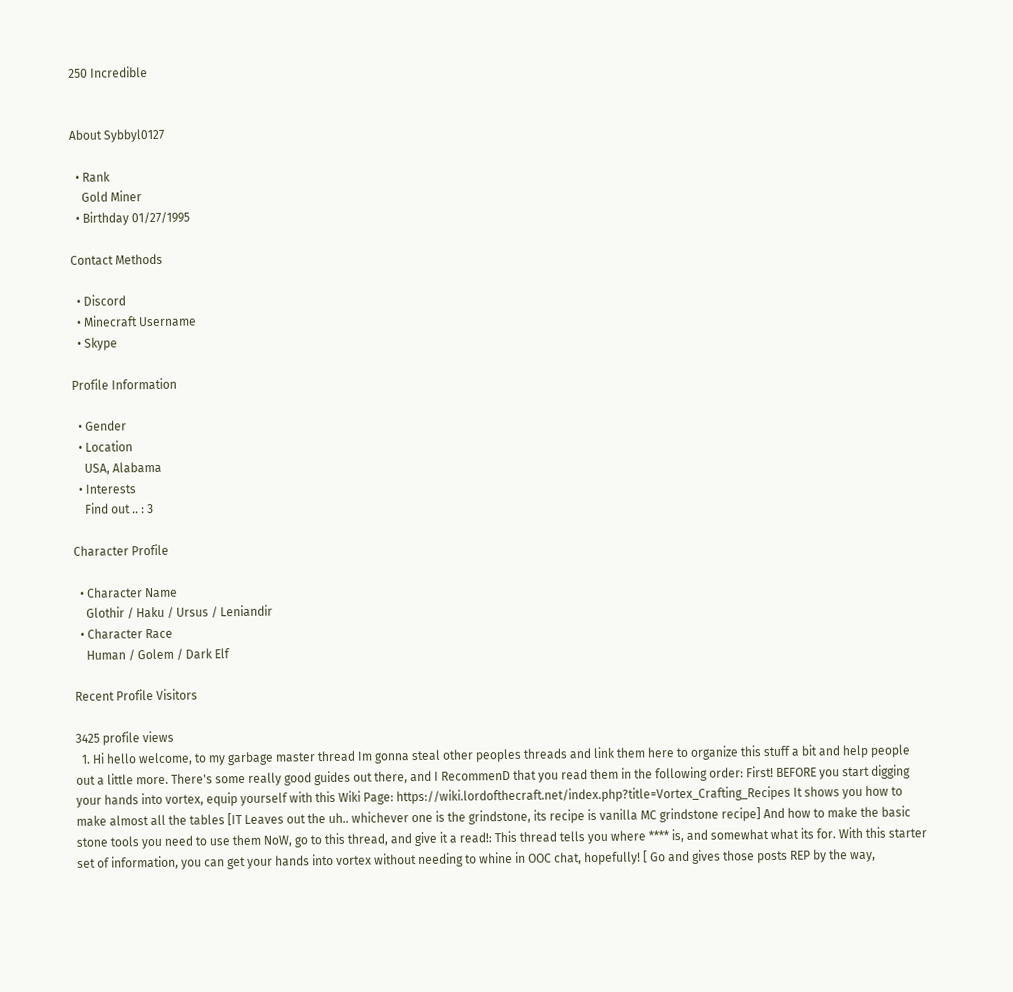250 Incredible


About Sybbyl0127

  • Rank
    Gold Miner
  • Birthday 01/27/1995

Contact Methods

  • Discord
  • Minecraft Username
  • Skype

Profile Information

  • Gender
  • Location
    USA, Alabama
  • Interests
    Find out .. : 3

Character Profile

  • Character Name
    Glothir / Haku / Ursus / Leniandir
  • Character Race
    Human / Golem / Dark Elf

Recent Profile Visitors

3425 profile views
  1. Hi hello welcome, to my garbage master thread Im gonna steal other peoples threads and link them here to organize this stuff a bit and help people out a little more. There's some really good guides out there, and I RecommenD that you read them in the following order: First! BEFORE you start digging your hands into vortex, equip yourself with this Wiki Page: https://wiki.lordofthecraft.net/index.php?title=Vortex_Crafting_Recipes It shows you how to make almost all the tables [IT Leaves out the uh.. whichever one is the grindstone, its recipe is vanilla MC grindstone recipe] And how to make the basic stone tools you need to use them NoW, go to this thread, and give it a read!: This thread tells you where **** is, and somewhat what its for. With this starter set of information, you can get your hands into vortex without needing to whine in OOC chat, hopefully! [ Go and gives those posts REP by the way,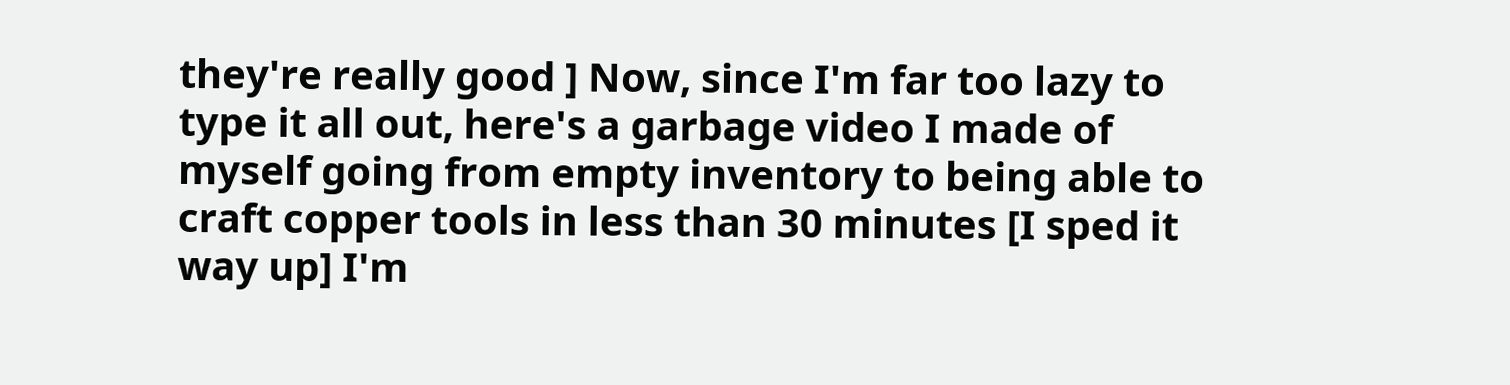they're really good ] Now, since I'm far too lazy to type it all out, here's a garbage video I made of myself going from empty inventory to being able to craft copper tools in less than 30 minutes [I sped it way up] I'm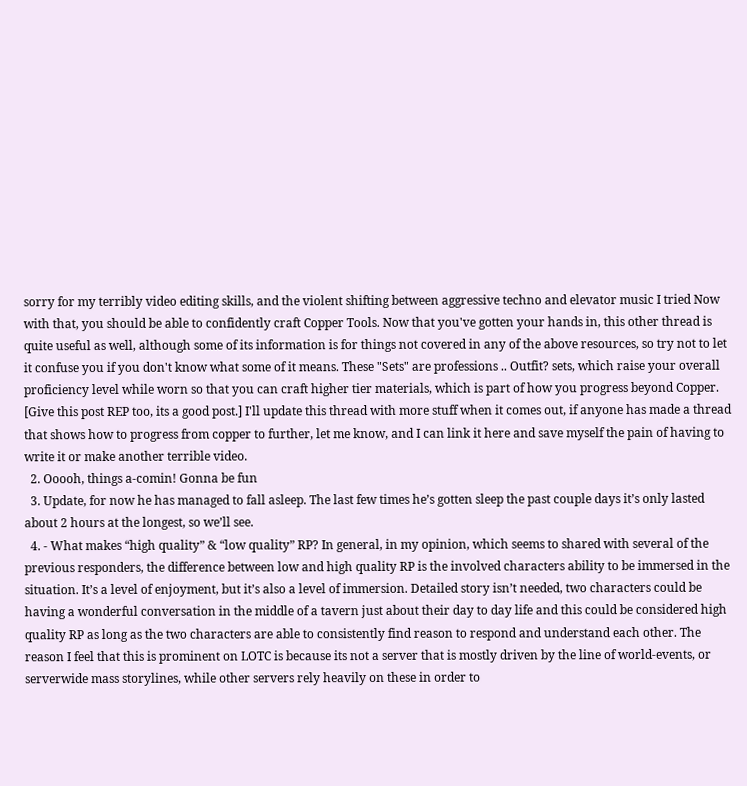sorry for my terribly video editing skills, and the violent shifting between aggressive techno and elevator music I tried Now with that, you should be able to confidently craft Copper Tools. Now that you've gotten your hands in, this other thread is quite useful as well, although some of its information is for things not covered in any of the above resources, so try not to let it confuse you if you don't know what some of it means. These "Sets" are professions .. Outfit? sets, which raise your overall proficiency level while worn so that you can craft higher tier materials, which is part of how you progress beyond Copper. [Give this post REP too, its a good post.] I'll update this thread with more stuff when it comes out, if anyone has made a thread that shows how to progress from copper to further, let me know, and I can link it here and save myself the pain of having to write it or make another terrible video.
  2. Ooooh, things a-comin! Gonna be fun
  3. Update, for now he has managed to fall asleep. The last few times he’s gotten sleep the past couple days it’s only lasted about 2 hours at the longest, so we’ll see.
  4. - What makes “high quality” & “low quality” RP? In general, in my opinion, which seems to shared with several of the previous responders, the difference between low and high quality RP is the involved characters ability to be immersed in the situation. It’s a level of enjoyment, but it’s also a level of immersion. Detailed story isn’t needed, two characters could be having a wonderful conversation in the middle of a tavern just about their day to day life and this could be considered high quality RP as long as the two characters are able to consistently find reason to respond and understand each other. The reason I feel that this is prominent on LOTC is because its not a server that is mostly driven by the line of world-events, or serverwide mass storylines, while other servers rely heavily on these in order to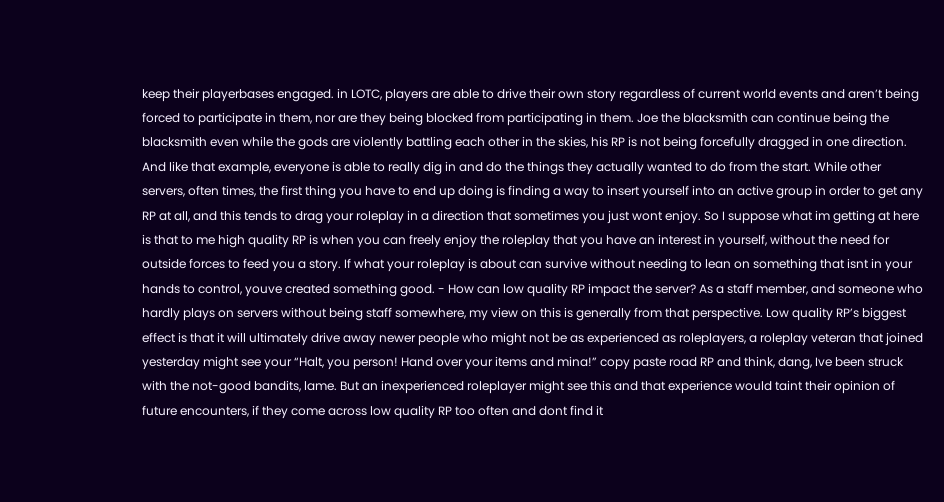keep their playerbases engaged. in LOTC, players are able to drive their own story regardless of current world events and aren’t being forced to participate in them, nor are they being blocked from participating in them. Joe the blacksmith can continue being the blacksmith even while the gods are violently battling each other in the skies, his RP is not being forcefully dragged in one direction. And like that example, everyone is able to really dig in and do the things they actually wanted to do from the start. While other servers, often times, the first thing you have to end up doing is finding a way to insert yourself into an active group in order to get any RP at all, and this tends to drag your roleplay in a direction that sometimes you just wont enjoy. So I suppose what im getting at here is that to me high quality RP is when you can freely enjoy the roleplay that you have an interest in yourself, without the need for outside forces to feed you a story. If what your roleplay is about can survive without needing to lean on something that isnt in your hands to control, youve created something good. - How can low quality RP impact the server? As a staff member, and someone who hardly plays on servers without being staff somewhere, my view on this is generally from that perspective. Low quality RP’s biggest effect is that it will ultimately drive away newer people who might not be as experienced as roleplayers, a roleplay veteran that joined yesterday might see your “Halt, you person! Hand over your items and mina!” copy paste road RP and think, dang, Ive been struck with the not-good bandits, lame. But an inexperienced roleplayer might see this and that experience would taint their opinion of future encounters, if they come across low quality RP too often and dont find it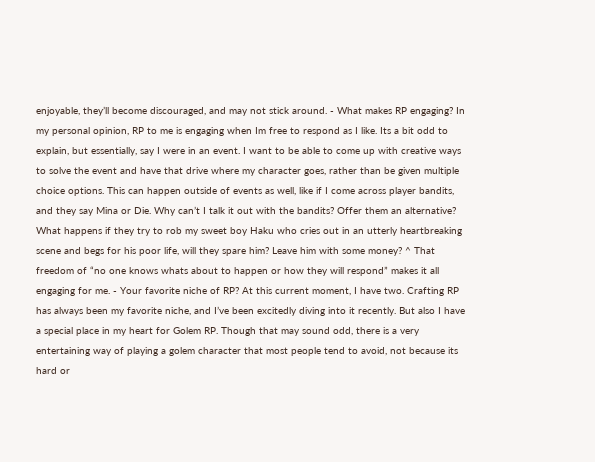enjoyable, they’ll become discouraged, and may not stick around. - What makes RP engaging? In my personal opinion, RP to me is engaging when Im free to respond as I like. Its a bit odd to explain, but essentially, say I were in an event. I want to be able to come up with creative ways to solve the event and have that drive where my character goes, rather than be given multiple choice options. This can happen outside of events as well, like if I come across player bandits, and they say Mina or Die. Why can’t I talk it out with the bandits? Offer them an alternative? What happens if they try to rob my sweet boy Haku who cries out in an utterly heartbreaking scene and begs for his poor life, will they spare him? Leave him with some money? ^ That freedom of “no one knows whats about to happen or how they will respond” makes it all engaging for me. - Your favorite niche of RP? At this current moment, I have two. Crafting RP has always been my favorite niche, and I’ve been excitedly diving into it recently. But also I have a special place in my heart for Golem RP. Though that may sound odd, there is a very entertaining way of playing a golem character that most people tend to avoid, not because its hard or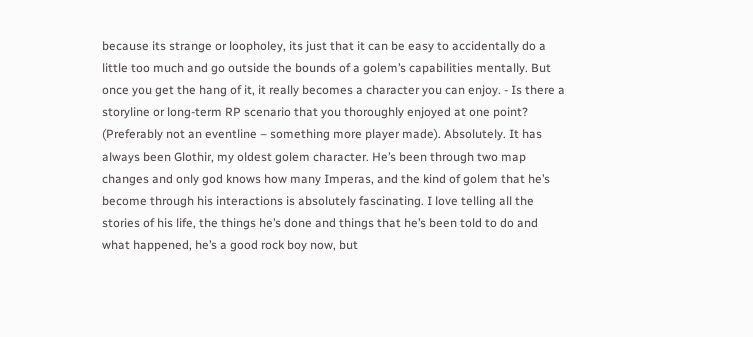because its strange or loopholey, its just that it can be easy to accidentally do a little too much and go outside the bounds of a golem’s capabilities mentally. But once you get the hang of it, it really becomes a character you can enjoy. - Is there a storyline or long-term RP scenario that you thoroughly enjoyed at one point? (Preferably not an eventline – something more player made). Absolutely. It has always been Glothir, my oldest golem character. He’s been through two map changes and only god knows how many Imperas, and the kind of golem that he’s become through his interactions is absolutely fascinating. I love telling all the stories of his life, the things he’s done and things that he’s been told to do and what happened, he’s a good rock boy now, but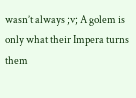wasn’t always ;v; A golem is only what their Impera turns them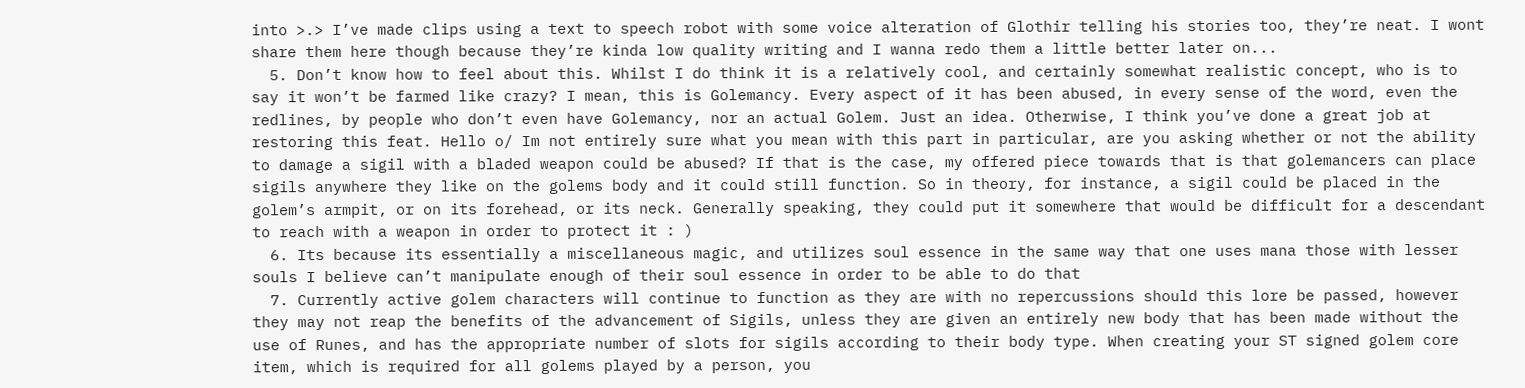into >.> I’ve made clips using a text to speech robot with some voice alteration of Glothir telling his stories too, they’re neat. I wont share them here though because they’re kinda low quality writing and I wanna redo them a little better later on...
  5. Don’t know how to feel about this. Whilst I do think it is a relatively cool, and certainly somewhat realistic concept, who is to say it won’t be farmed like crazy? I mean, this is Golemancy. Every aspect of it has been abused, in every sense of the word, even the redlines, by people who don’t even have Golemancy, nor an actual Golem. Just an idea. Otherwise, I think you’ve done a great job at restoring this feat. Hello o/ Im not entirely sure what you mean with this part in particular, are you asking whether or not the ability to damage a sigil with a bladed weapon could be abused? If that is the case, my offered piece towards that is that golemancers can place sigils anywhere they like on the golems body and it could still function. So in theory, for instance, a sigil could be placed in the golem’s armpit, or on its forehead, or its neck. Generally speaking, they could put it somewhere that would be difficult for a descendant to reach with a weapon in order to protect it : )
  6. Its because its essentially a miscellaneous magic, and utilizes soul essence in the same way that one uses mana those with lesser souls I believe can’t manipulate enough of their soul essence in order to be able to do that
  7. Currently active golem characters will continue to function as they are with no repercussions should this lore be passed, however they may not reap the benefits of the advancement of Sigils, unless they are given an entirely new body that has been made without the use of Runes, and has the appropriate number of slots for sigils according to their body type. When creating your ST signed golem core item, which is required for all golems played by a person, you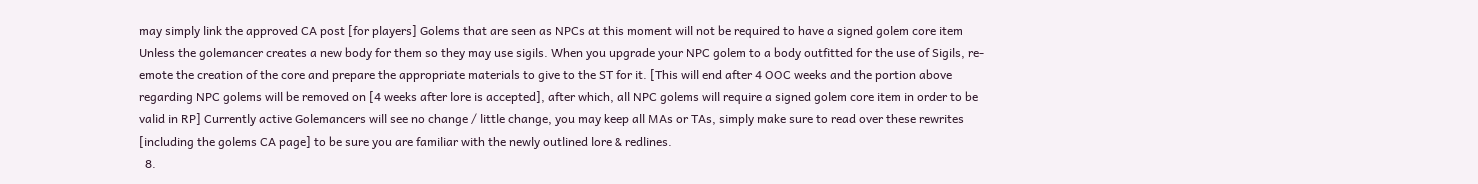may simply link the approved CA post [for players] Golems that are seen as NPCs at this moment will not be required to have a signed golem core item Unless the golemancer creates a new body for them so they may use sigils. When you upgrade your NPC golem to a body outfitted for the use of Sigils, re-emote the creation of the core and prepare the appropriate materials to give to the ST for it. [This will end after 4 OOC weeks and the portion above regarding NPC golems will be removed on [4 weeks after lore is accepted], after which, all NPC golems will require a signed golem core item in order to be valid in RP] Currently active Golemancers will see no change / little change, you may keep all MAs or TAs, simply make sure to read over these rewrites [including the golems CA page] to be sure you are familiar with the newly outlined lore & redlines.
  8.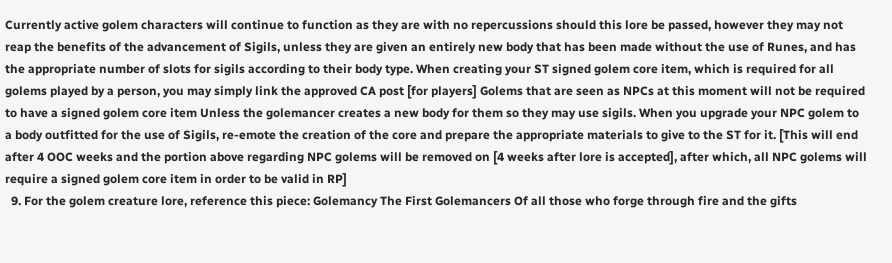Currently active golem characters will continue to function as they are with no repercussions should this lore be passed, however they may not reap the benefits of the advancement of Sigils, unless they are given an entirely new body that has been made without the use of Runes, and has the appropriate number of slots for sigils according to their body type. When creating your ST signed golem core item, which is required for all golems played by a person, you may simply link the approved CA post [for players] Golems that are seen as NPCs at this moment will not be required to have a signed golem core item Unless the golemancer creates a new body for them so they may use sigils. When you upgrade your NPC golem to a body outfitted for the use of Sigils, re-emote the creation of the core and prepare the appropriate materials to give to the ST for it. [This will end after 4 OOC weeks and the portion above regarding NPC golems will be removed on [4 weeks after lore is accepted], after which, all NPC golems will require a signed golem core item in order to be valid in RP]
  9. For the golem creature lore, reference this piece: Golemancy The First Golemancers Of all those who forge through fire and the gifts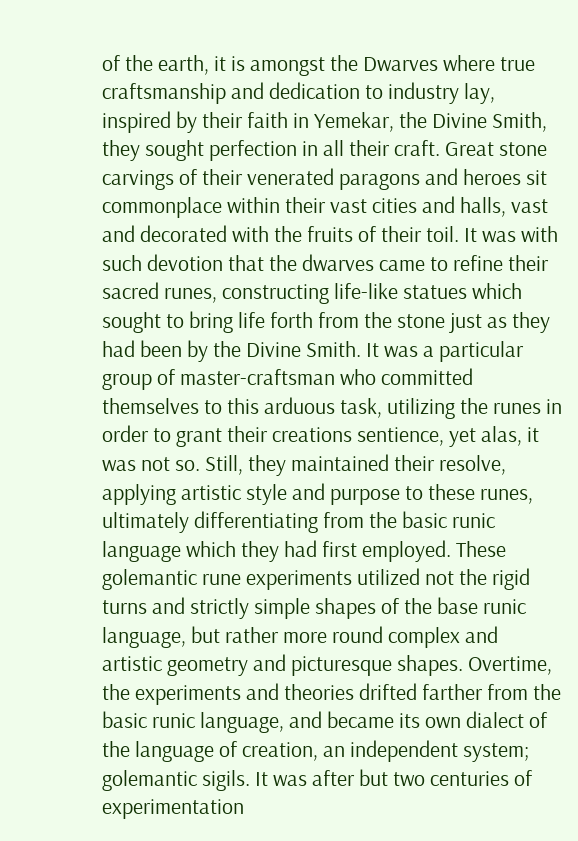of the earth, it is amongst the Dwarves where true craftsmanship and dedication to industry lay, inspired by their faith in Yemekar, the Divine Smith, they sought perfection in all their craft. Great stone carvings of their venerated paragons and heroes sit commonplace within their vast cities and halls, vast and decorated with the fruits of their toil. It was with such devotion that the dwarves came to refine their sacred runes, constructing life-like statues which sought to bring life forth from the stone just as they had been by the Divine Smith. It was a particular group of master-craftsman who committed themselves to this arduous task, utilizing the runes in order to grant their creations sentience, yet alas, it was not so. Still, they maintained their resolve, applying artistic style and purpose to these runes, ultimately differentiating from the basic runic language which they had first employed. These golemantic rune experiments utilized not the rigid turns and strictly simple shapes of the base runic language, but rather more round complex and artistic geometry and picturesque shapes. Overtime, the experiments and theories drifted farther from the basic runic language, and became its own dialect of the language of creation, an independent system; golemantic sigils. It was after but two centuries of experimentation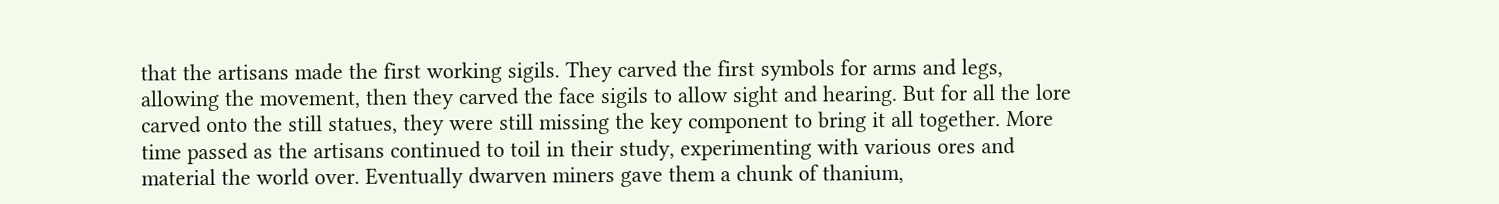that the artisans made the first working sigils. They carved the first symbols for arms and legs, allowing the movement, then they carved the face sigils to allow sight and hearing. But for all the lore carved onto the still statues, they were still missing the key component to bring it all together. More time passed as the artisans continued to toil in their study, experimenting with various ores and material the world over. Eventually dwarven miners gave them a chunk of thanium,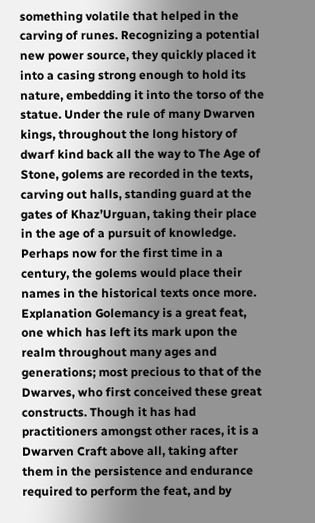something volatile that helped in the carving of runes. Recognizing a potential new power source, they quickly placed it into a casing strong enough to hold its nature, embedding it into the torso of the statue. Under the rule of many Dwarven kings, throughout the long history of dwarf kind back all the way to The Age of Stone, golems are recorded in the texts, carving out halls, standing guard at the gates of Khaz’Urguan, taking their place in the age of a pursuit of knowledge. Perhaps now for the first time in a century, the golems would place their names in the historical texts once more. Explanation Golemancy is a great feat, one which has left its mark upon the realm throughout many ages and generations; most precious to that of the Dwarves, who first conceived these great constructs. Though it has had practitioners amongst other races, it is a Dwarven Craft above all, taking after them in the persistence and endurance required to perform the feat, and by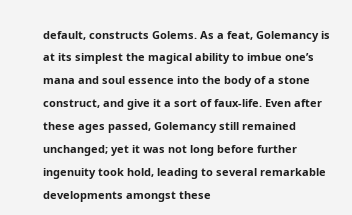default, constructs Golems. As a feat, Golemancy is at its simplest the magical ability to imbue one’s mana and soul essence into the body of a stone construct, and give it a sort of faux-life. Even after these ages passed, Golemancy still remained unchanged; yet it was not long before further ingenuity took hold, leading to several remarkable developments amongst these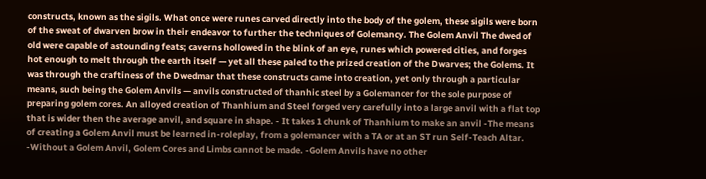constructs, known as the sigils. What once were runes carved directly into the body of the golem, these sigils were born of the sweat of dwarven brow in their endeavor to further the techniques of Golemancy. The Golem Anvil The dwed of old were capable of astounding feats; caverns hollowed in the blink of an eye, runes which powered cities, and forges hot enough to melt through the earth itself — yet all these paled to the prized creation of the Dwarves; the Golems. It was through the craftiness of the Dwedmar that these constructs came into creation, yet only through a particular means, such being the Golem Anvils — anvils constructed of thanhic steel by a Golemancer for the sole purpose of preparing golem cores. An alloyed creation of Thanhium and Steel forged very carefully into a large anvil with a flat top that is wider then the average anvil, and square in shape. - It takes 1 chunk of Thanhium to make an anvil -The means of creating a Golem Anvil must be learned in-roleplay, from a golemancer with a TA or at an ST run Self-Teach Altar. -Without a Golem Anvil, Golem Cores and Limbs cannot be made. -Golem Anvils have no other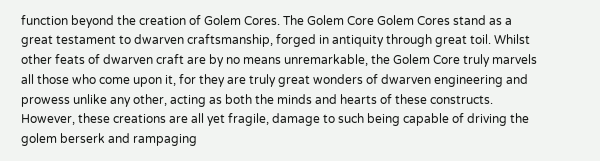function beyond the creation of Golem Cores. The Golem Core Golem Cores stand as a great testament to dwarven craftsmanship, forged in antiquity through great toil. Whilst other feats of dwarven craft are by no means unremarkable, the Golem Core truly marvels all those who come upon it, for they are truly great wonders of dwarven engineering and prowess unlike any other, acting as both the minds and hearts of these constructs. However, these creations are all yet fragile, damage to such being capable of driving the golem berserk and rampaging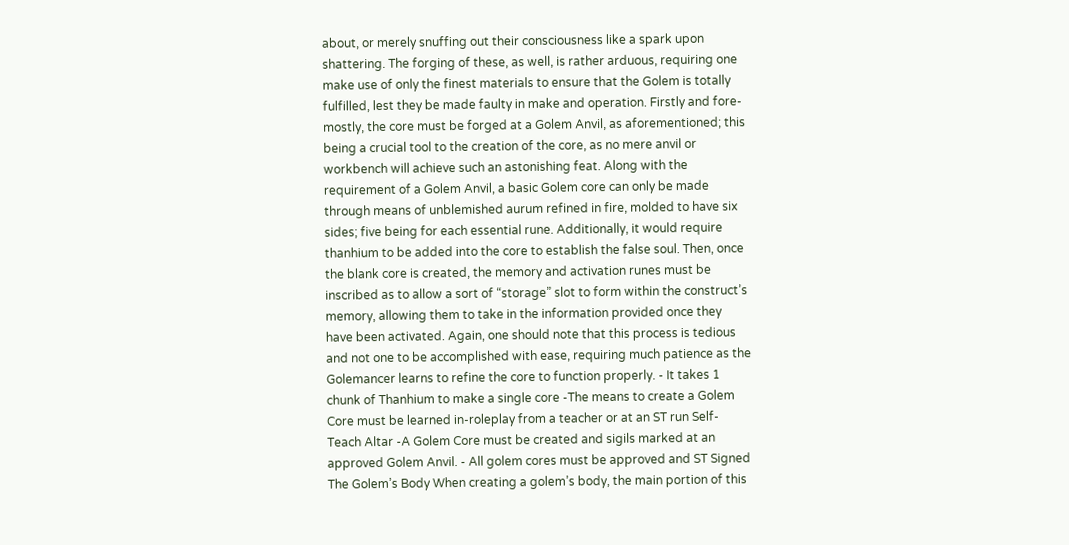about, or merely snuffing out their consciousness like a spark upon shattering. The forging of these, as well, is rather arduous, requiring one make use of only the finest materials to ensure that the Golem is totally fulfilled, lest they be made faulty in make and operation. Firstly and fore-mostly, the core must be forged at a Golem Anvil, as aforementioned; this being a crucial tool to the creation of the core, as no mere anvil or workbench will achieve such an astonishing feat. Along with the requirement of a Golem Anvil, a basic Golem core can only be made through means of unblemished aurum refined in fire, molded to have six sides; five being for each essential rune. Additionally, it would require thanhium to be added into the core to establish the false soul. Then, once the blank core is created, the memory and activation runes must be inscribed as to allow a sort of “storage” slot to form within the construct’s memory, allowing them to take in the information provided once they have been activated. Again, one should note that this process is tedious and not one to be accomplished with ease, requiring much patience as the Golemancer learns to refine the core to function properly. - It takes 1 chunk of Thanhium to make a single core -The means to create a Golem Core must be learned in-roleplay from a teacher or at an ST run Self-Teach Altar -A Golem Core must be created and sigils marked at an approved Golem Anvil. - All golem cores must be approved and ST Signed The Golem’s Body When creating a golem’s body, the main portion of this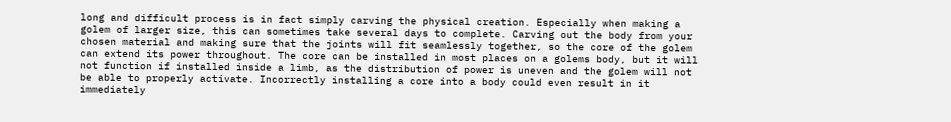long and difficult process is in fact simply carving the physical creation. Especially when making a golem of larger size, this can sometimes take several days to complete. Carving out the body from your chosen material and making sure that the joints will fit seamlessly together, so the core of the golem can extend its power throughout. The core can be installed in most places on a golems body, but it will not function if installed inside a limb, as the distribution of power is uneven and the golem will not be able to properly activate. Incorrectly installing a core into a body could even result in it immediately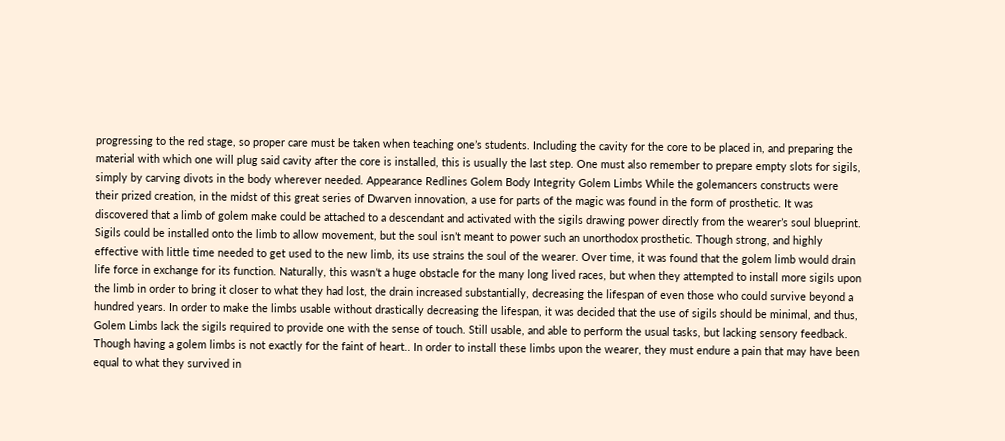progressing to the red stage, so proper care must be taken when teaching one’s students. Including the cavity for the core to be placed in, and preparing the material with which one will plug said cavity after the core is installed, this is usually the last step. One must also remember to prepare empty slots for sigils, simply by carving divots in the body wherever needed. Appearance Redlines Golem Body Integrity Golem Limbs While the golemancers constructs were their prized creation, in the midst of this great series of Dwarven innovation, a use for parts of the magic was found in the form of prosthetic. It was discovered that a limb of golem make could be attached to a descendant and activated with the sigils drawing power directly from the wearer’s soul blueprint. Sigils could be installed onto the limb to allow movement, but the soul isn’t meant to power such an unorthodox prosthetic. Though strong, and highly effective with little time needed to get used to the new limb, its use strains the soul of the wearer. Over time, it was found that the golem limb would drain life force in exchange for its function. Naturally, this wasn’t a huge obstacle for the many long lived races, but when they attempted to install more sigils upon the limb in order to bring it closer to what they had lost, the drain increased substantially, decreasing the lifespan of even those who could survive beyond a hundred years. In order to make the limbs usable without drastically decreasing the lifespan, it was decided that the use of sigils should be minimal, and thus, Golem Limbs lack the sigils required to provide one with the sense of touch. Still usable, and able to perform the usual tasks, but lacking sensory feedback. Though having a golem limbs is not exactly for the faint of heart.. In order to install these limbs upon the wearer, they must endure a pain that may have been equal to what they survived in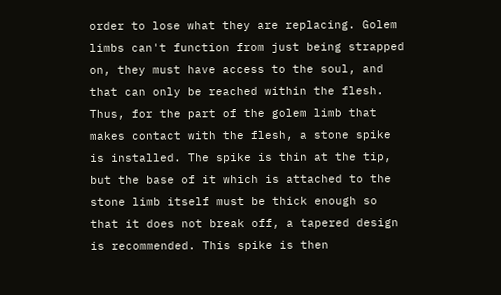order to lose what they are replacing. Golem limbs can't function from just being strapped on, they must have access to the soul, and that can only be reached within the flesh. Thus, for the part of the golem limb that makes contact with the flesh, a stone spike is installed. The spike is thin at the tip, but the base of it which is attached to the stone limb itself must be thick enough so that it does not break off, a tapered design is recommended. This spike is then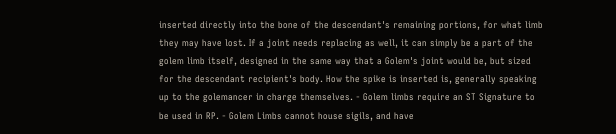inserted directly into the bone of the descendant's remaining portions, for what limb they may have lost. If a joint needs replacing as well, it can simply be a part of the golem limb itself, designed in the same way that a Golem's joint would be, but sized for the descendant recipient's body. How the spike is inserted is, generally speaking up to the golemancer in charge themselves. - Golem limbs require an ST Signature to be used in RP. - Golem Limbs cannot house sigils, and have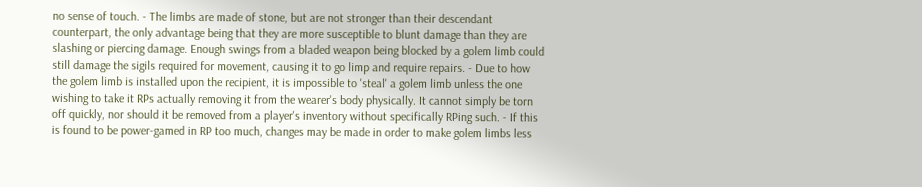no sense of touch. - The limbs are made of stone, but are not stronger than their descendant counterpart, the only advantage being that they are more susceptible to blunt damage than they are slashing or piercing damage. Enough swings from a bladed weapon being blocked by a golem limb could still damage the sigils required for movement, causing it to go limp and require repairs. - Due to how the golem limb is installed upon the recipient, it is impossible to 'steal' a golem limb unless the one wishing to take it RPs actually removing it from the wearer's body physically. It cannot simply be torn off quickly, nor should it be removed from a player's inventory without specifically RPing such. - If this is found to be power-gamed in RP too much, changes may be made in order to make golem limbs less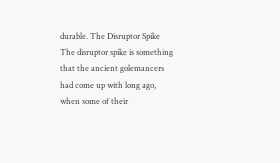durable. The Disruptor Spike The disruptor spike is something that the ancient golemancers had come up with long ago, when some of their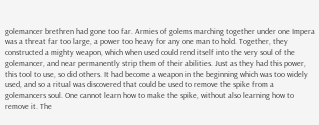golemancer brethren had gone too far. Armies of golems marching together under one Impera was a threat far too large, a power too heavy for any one man to hold. Together, they constructed a mighty weapon, which when used could rend itself into the very soul of the golemancer, and near permanently strip them of their abilities. Just as they had this power, this tool to use, so did others. It had become a weapon in the beginning which was too widely used, and so a ritual was discovered that could be used to remove the spike from a golemancers soul. One cannot learn how to make the spike, without also learning how to remove it. The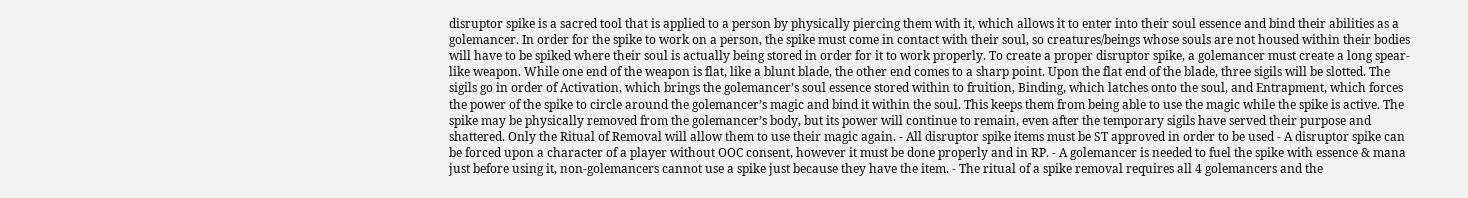disruptor spike is a sacred tool that is applied to a person by physically piercing them with it, which allows it to enter into their soul essence and bind their abilities as a golemancer. In order for the spike to work on a person, the spike must come in contact with their soul, so creatures/beings whose souls are not housed within their bodies will have to be spiked where their soul is actually being stored in order for it to work properly. To create a proper disruptor spike, a golemancer must create a long spear-like weapon. While one end of the weapon is flat, like a blunt blade, the other end comes to a sharp point. Upon the flat end of the blade, three sigils will be slotted. The sigils go in order of Activation, which brings the golemancer’s soul essence stored within to fruition, Binding, which latches onto the soul, and Entrapment, which forces the power of the spike to circle around the golemancer’s magic and bind it within the soul. This keeps them from being able to use the magic while the spike is active. The spike may be physically removed from the golemancer’s body, but its power will continue to remain, even after the temporary sigils have served their purpose and shattered. Only the Ritual of Removal will allow them to use their magic again. - All disruptor spike items must be ST approved in order to be used - A disruptor spike can be forced upon a character of a player without OOC consent, however it must be done properly and in RP. - A golemancer is needed to fuel the spike with essence & mana just before using it, non-golemancers cannot use a spike just because they have the item. - The ritual of a spike removal requires all 4 golemancers and the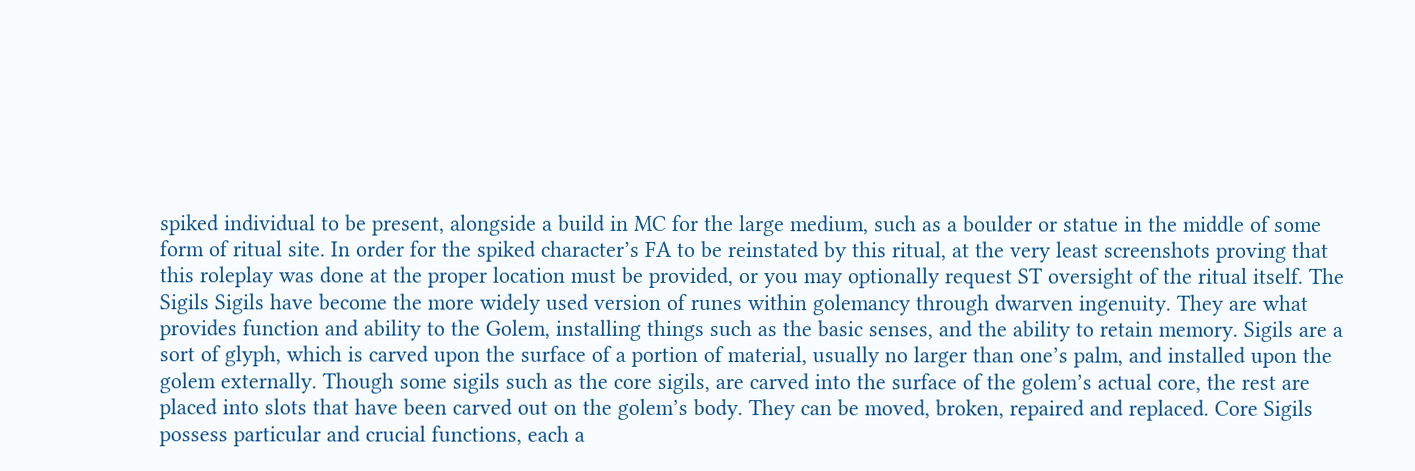spiked individual to be present, alongside a build in MC for the large medium, such as a boulder or statue in the middle of some form of ritual site. In order for the spiked character’s FA to be reinstated by this ritual, at the very least screenshots proving that this roleplay was done at the proper location must be provided, or you may optionally request ST oversight of the ritual itself. The Sigils Sigils have become the more widely used version of runes within golemancy through dwarven ingenuity. They are what provides function and ability to the Golem, installing things such as the basic senses, and the ability to retain memory. Sigils are a sort of glyph, which is carved upon the surface of a portion of material, usually no larger than one’s palm, and installed upon the golem externally. Though some sigils such as the core sigils, are carved into the surface of the golem’s actual core, the rest are placed into slots that have been carved out on the golem’s body. They can be moved, broken, repaired and replaced. Core Sigils possess particular and crucial functions, each a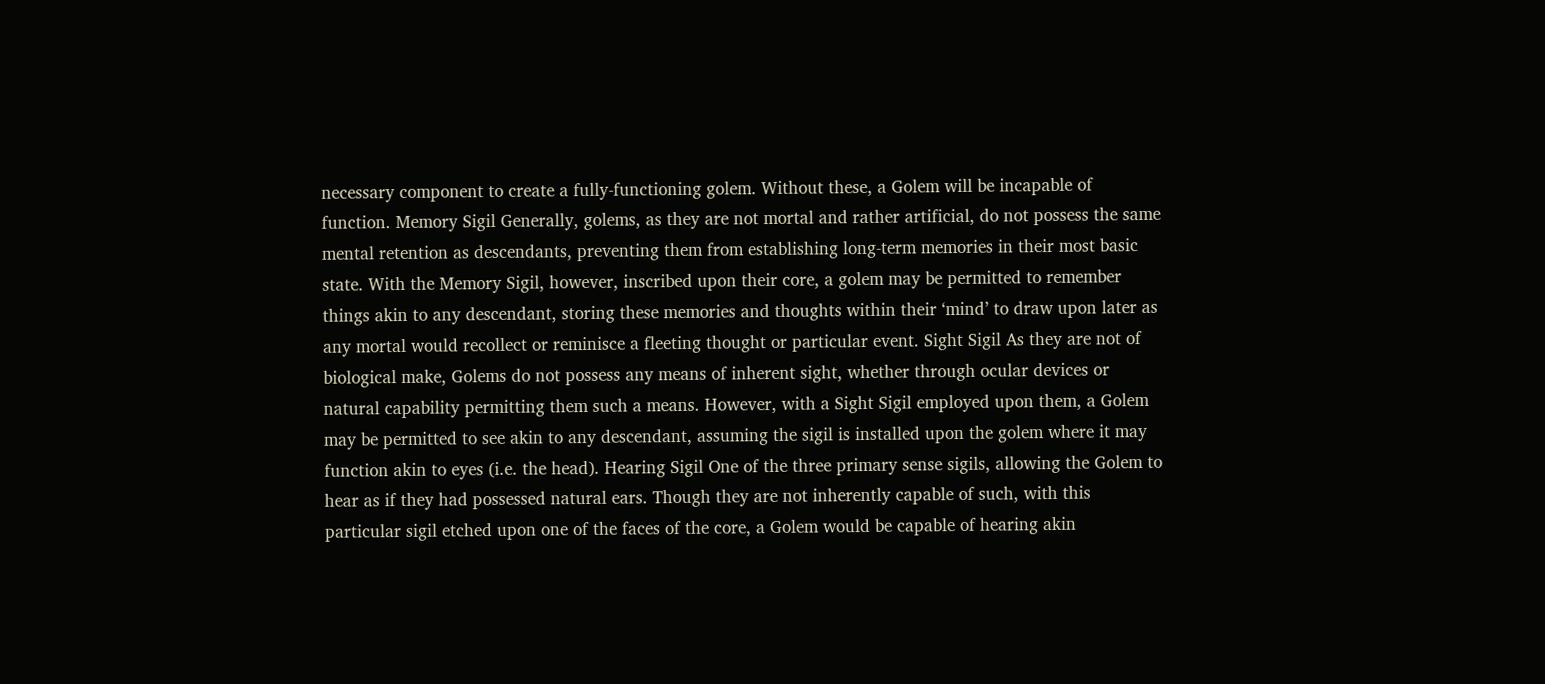necessary component to create a fully-functioning golem. Without these, a Golem will be incapable of function. Memory Sigil Generally, golems, as they are not mortal and rather artificial, do not possess the same mental retention as descendants, preventing them from establishing long-term memories in their most basic state. With the Memory Sigil, however, inscribed upon their core, a golem may be permitted to remember things akin to any descendant, storing these memories and thoughts within their ‘mind’ to draw upon later as any mortal would recollect or reminisce a fleeting thought or particular event. Sight Sigil As they are not of biological make, Golems do not possess any means of inherent sight, whether through ocular devices or natural capability permitting them such a means. However, with a Sight Sigil employed upon them, a Golem may be permitted to see akin to any descendant, assuming the sigil is installed upon the golem where it may function akin to eyes (i.e. the head). Hearing Sigil One of the three primary sense sigils, allowing the Golem to hear as if they had possessed natural ears. Though they are not inherently capable of such, with this particular sigil etched upon one of the faces of the core, a Golem would be capable of hearing akin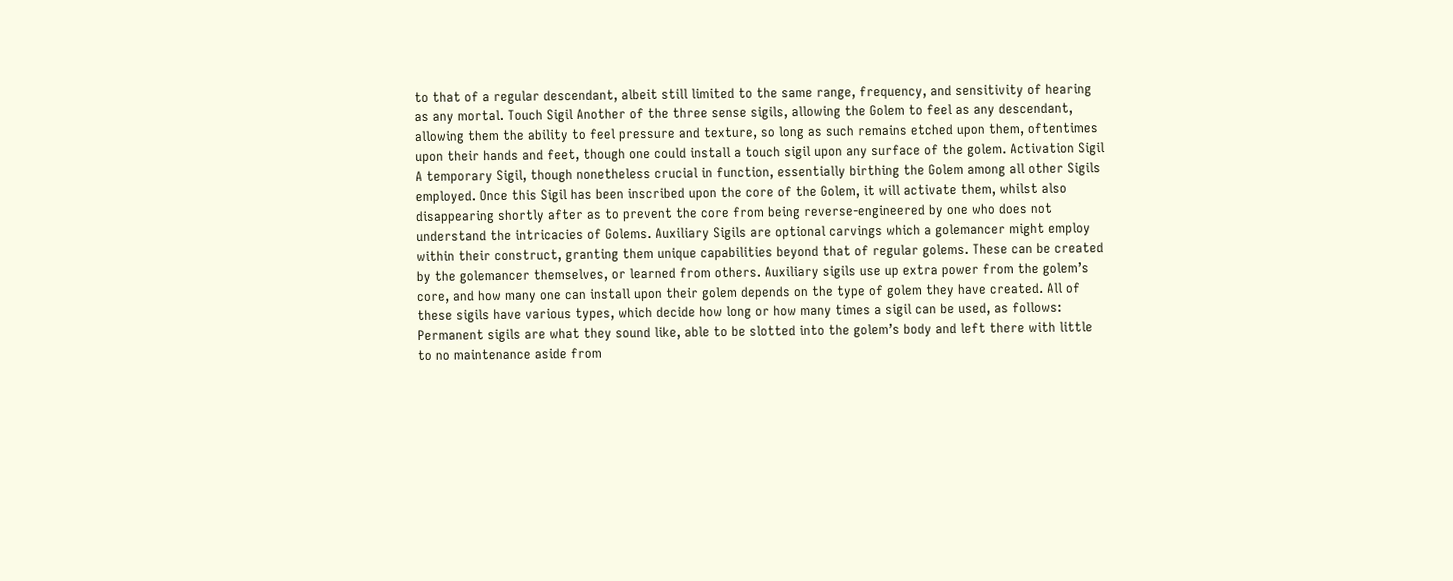to that of a regular descendant, albeit still limited to the same range, frequency, and sensitivity of hearing as any mortal. Touch Sigil Another of the three sense sigils, allowing the Golem to feel as any descendant, allowing them the ability to feel pressure and texture, so long as such remains etched upon them, oftentimes upon their hands and feet, though one could install a touch sigil upon any surface of the golem. Activation Sigil A temporary Sigil, though nonetheless crucial in function, essentially birthing the Golem among all other Sigils employed. Once this Sigil has been inscribed upon the core of the Golem, it will activate them, whilst also disappearing shortly after as to prevent the core from being reverse-engineered by one who does not understand the intricacies of Golems. Auxiliary Sigils are optional carvings which a golemancer might employ within their construct, granting them unique capabilities beyond that of regular golems. These can be created by the golemancer themselves, or learned from others. Auxiliary sigils use up extra power from the golem’s core, and how many one can install upon their golem depends on the type of golem they have created. All of these sigils have various types, which decide how long or how many times a sigil can be used, as follows: Permanent sigils are what they sound like, able to be slotted into the golem’s body and left there with little to no maintenance aside from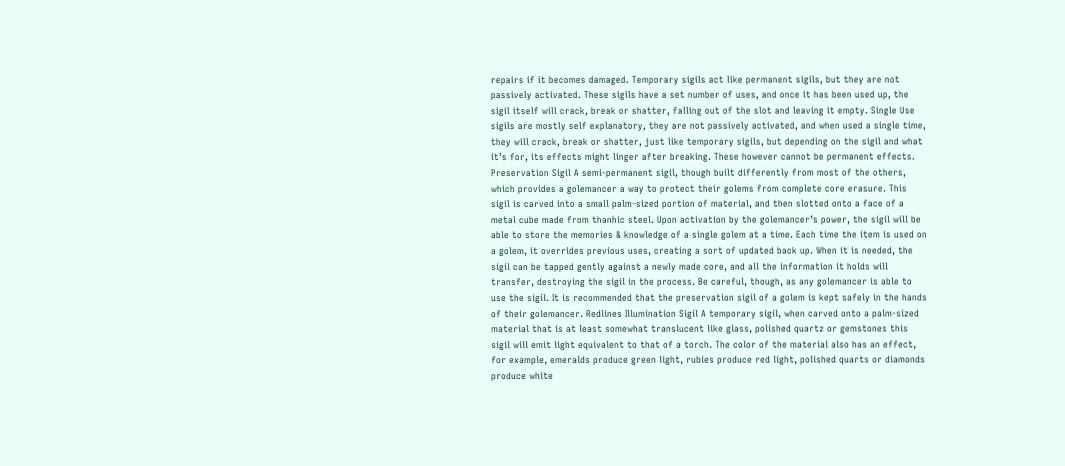repairs if it becomes damaged. Temporary sigils act like permanent sigils, but they are not passively activated. These sigils have a set number of uses, and once it has been used up, the sigil itself will crack, break or shatter, falling out of the slot and leaving it empty. Single Use sigils are mostly self explanatory, they are not passively activated, and when used a single time, they will crack, break or shatter, just like temporary sigils, but depending on the sigil and what it’s for, its effects might linger after breaking. These however cannot be permanent effects. Preservation Sigil A semi-permanent sigil, though built differently from most of the others, which provides a golemancer a way to protect their golems from complete core erasure. This sigil is carved into a small palm-sized portion of material, and then slotted onto a face of a metal cube made from thanhic steel. Upon activation by the golemancer’s power, the sigil will be able to store the memories & knowledge of a single golem at a time. Each time the item is used on a golem, it overrides previous uses, creating a sort of updated back up. When it is needed, the sigil can be tapped gently against a newly made core, and all the information it holds will transfer, destroying the sigil in the process. Be careful, though, as any golemancer is able to use the sigil. It is recommended that the preservation sigil of a golem is kept safely in the hands of their golemancer. Redlines Illumination Sigil A temporary sigil, when carved onto a palm-sized material that is at least somewhat translucent like glass, polished quartz or gemstones this sigil will emit light equivalent to that of a torch. The color of the material also has an effect, for example, emeralds produce green light, rubies produce red light, polished quarts or diamonds produce white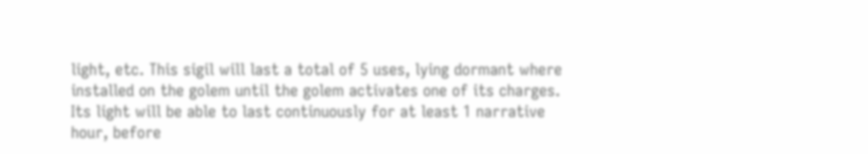light, etc. This sigil will last a total of 5 uses, lying dormant where installed on the golem until the golem activates one of its charges. Its light will be able to last continuously for at least 1 narrative hour, before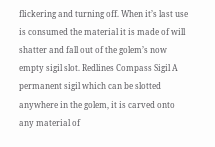flickering and turning off. When it’s last use is consumed the material it is made of will shatter and fall out of the golem’s now empty sigil slot. Redlines Compass Sigil A permanent sigil which can be slotted anywhere in the golem, it is carved onto any material of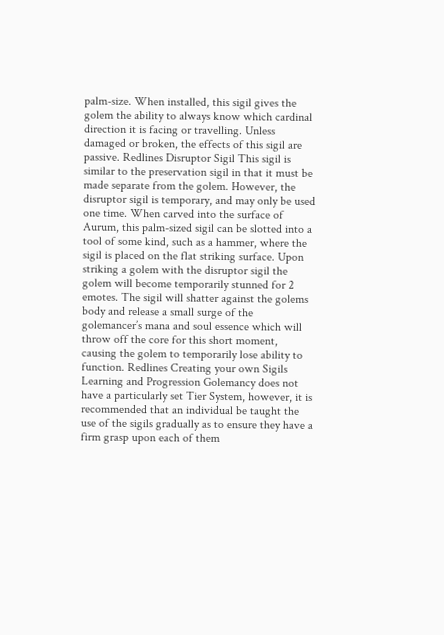palm-size. When installed, this sigil gives the golem the ability to always know which cardinal direction it is facing or travelling. Unless damaged or broken, the effects of this sigil are passive. Redlines Disruptor Sigil This sigil is similar to the preservation sigil in that it must be made separate from the golem. However, the disruptor sigil is temporary, and may only be used one time. When carved into the surface of Aurum, this palm-sized sigil can be slotted into a tool of some kind, such as a hammer, where the sigil is placed on the flat striking surface. Upon striking a golem with the disruptor sigil the golem will become temporarily stunned for 2 emotes. The sigil will shatter against the golems body and release a small surge of the golemancer’s mana and soul essence which will throw off the core for this short moment, causing the golem to temporarily lose ability to function. Redlines Creating your own Sigils Learning and Progression Golemancy does not have a particularly set Tier System, however, it is recommended that an individual be taught the use of the sigils gradually as to ensure they have a firm grasp upon each of them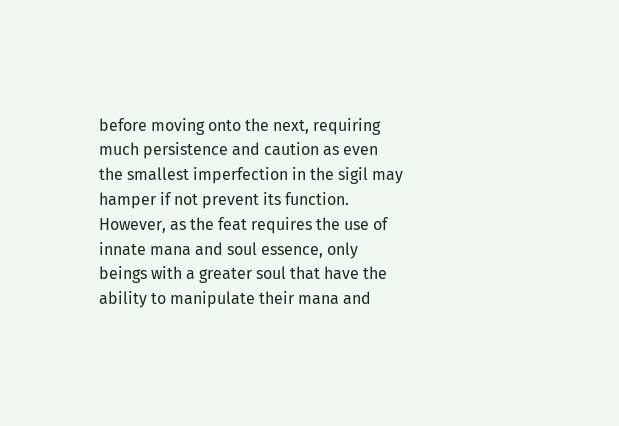before moving onto the next, requiring much persistence and caution as even the smallest imperfection in the sigil may hamper if not prevent its function. However, as the feat requires the use of innate mana and soul essence, only beings with a greater soul that have the ability to manipulate their mana and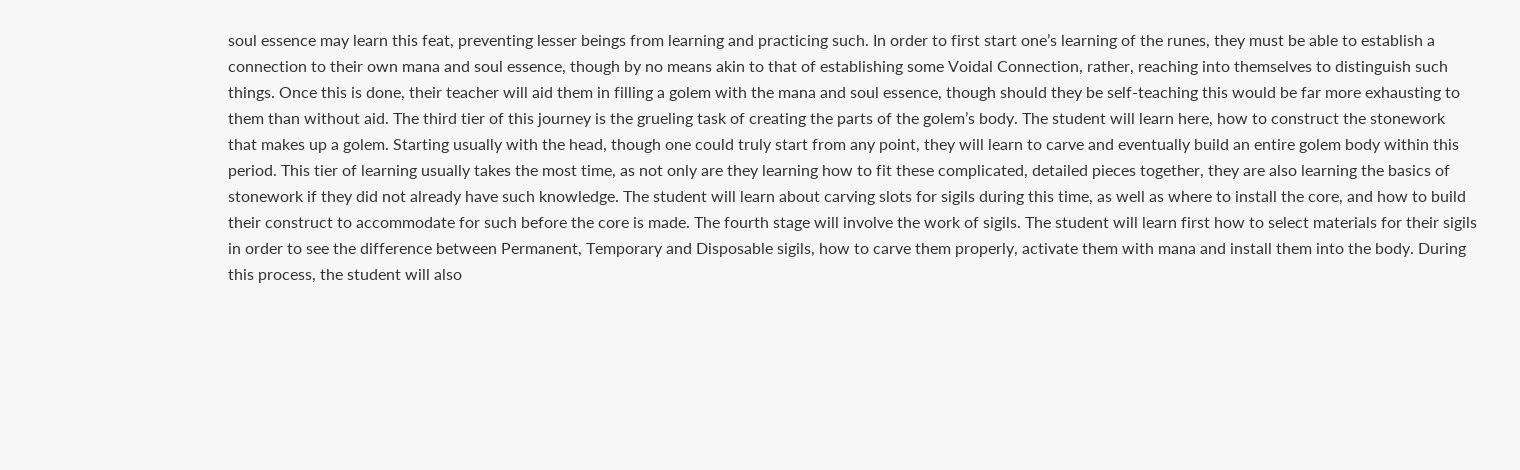soul essence may learn this feat, preventing lesser beings from learning and practicing such. In order to first start one’s learning of the runes, they must be able to establish a connection to their own mana and soul essence, though by no means akin to that of establishing some Voidal Connection, rather, reaching into themselves to distinguish such things. Once this is done, their teacher will aid them in filling a golem with the mana and soul essence, though should they be self-teaching this would be far more exhausting to them than without aid. The third tier of this journey is the grueling task of creating the parts of the golem’s body. The student will learn here, how to construct the stonework that makes up a golem. Starting usually with the head, though one could truly start from any point, they will learn to carve and eventually build an entire golem body within this period. This tier of learning usually takes the most time, as not only are they learning how to fit these complicated, detailed pieces together, they are also learning the basics of stonework if they did not already have such knowledge. The student will learn about carving slots for sigils during this time, as well as where to install the core, and how to build their construct to accommodate for such before the core is made. The fourth stage will involve the work of sigils. The student will learn first how to select materials for their sigils in order to see the difference between Permanent, Temporary and Disposable sigils, how to carve them properly, activate them with mana and install them into the body. During this process, the student will also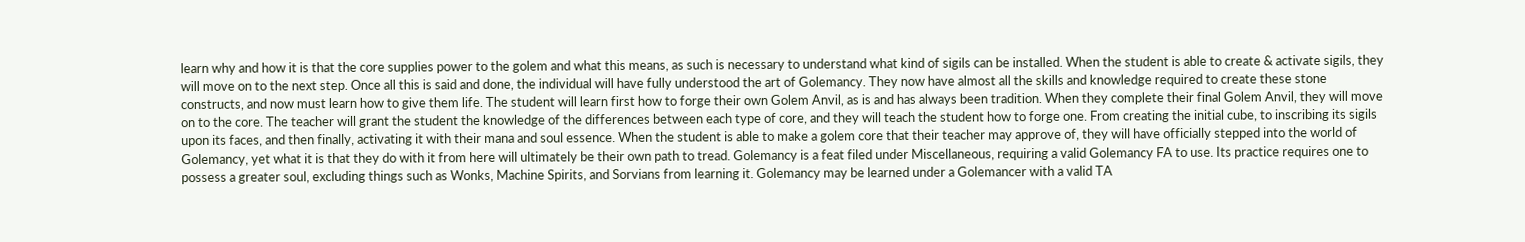learn why and how it is that the core supplies power to the golem and what this means, as such is necessary to understand what kind of sigils can be installed. When the student is able to create & activate sigils, they will move on to the next step. Once all this is said and done, the individual will have fully understood the art of Golemancy. They now have almost all the skills and knowledge required to create these stone constructs, and now must learn how to give them life. The student will learn first how to forge their own Golem Anvil, as is and has always been tradition. When they complete their final Golem Anvil, they will move on to the core. The teacher will grant the student the knowledge of the differences between each type of core, and they will teach the student how to forge one. From creating the initial cube, to inscribing its sigils upon its faces, and then finally, activating it with their mana and soul essence. When the student is able to make a golem core that their teacher may approve of, they will have officially stepped into the world of Golemancy, yet what it is that they do with it from here will ultimately be their own path to tread. Golemancy is a feat filed under Miscellaneous, requiring a valid Golemancy FA to use. Its practice requires one to possess a greater soul, excluding things such as Wonks, Machine Spirits, and Sorvians from learning it. Golemancy may be learned under a Golemancer with a valid TA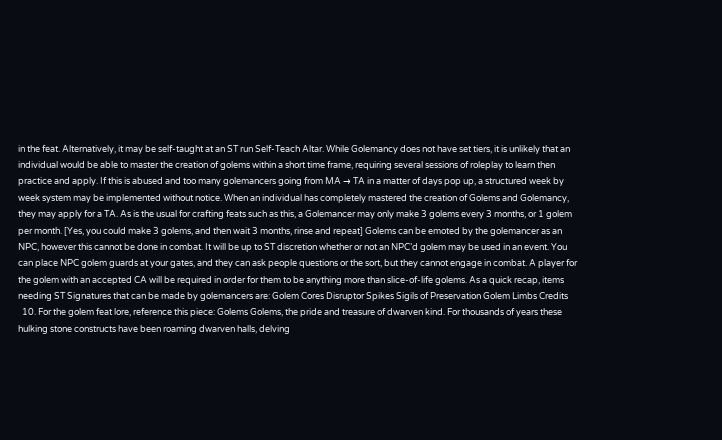in the feat. Alternatively, it may be self-taught at an ST run Self-Teach Altar. While Golemancy does not have set tiers, it is unlikely that an individual would be able to master the creation of golems within a short time frame, requiring several sessions of roleplay to learn then practice and apply. If this is abused and too many golemancers going from MA → TA in a matter of days pop up, a structured week by week system may be implemented without notice. When an individual has completely mastered the creation of Golems and Golemancy, they may apply for a TA. As is the usual for crafting feats such as this, a Golemancer may only make 3 golems every 3 months, or 1 golem per month. [Yes, you could make 3 golems, and then wait 3 months, rinse and repeat] Golems can be emoted by the golemancer as an NPC, however this cannot be done in combat. It will be up to ST discretion whether or not an NPC’d golem may be used in an event. You can place NPC golem guards at your gates, and they can ask people questions or the sort, but they cannot engage in combat. A player for the golem with an accepted CA will be required in order for them to be anything more than slice-of-life golems. As a quick recap, items needing ST Signatures that can be made by golemancers are: Golem Cores Disruptor Spikes Sigils of Preservation Golem Limbs Credits
  10. For the golem feat lore, reference this piece: Golems Golems, the pride and treasure of dwarven kind. For thousands of years these hulking stone constructs have been roaming dwarven halls, delving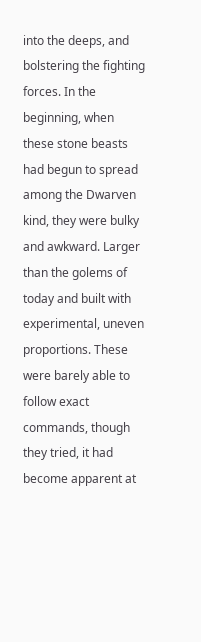into the deeps, and bolstering the fighting forces. In the beginning, when these stone beasts had begun to spread among the Dwarven kind, they were bulky and awkward. Larger than the golems of today and built with experimental, uneven proportions. These were barely able to follow exact commands, though they tried, it had become apparent at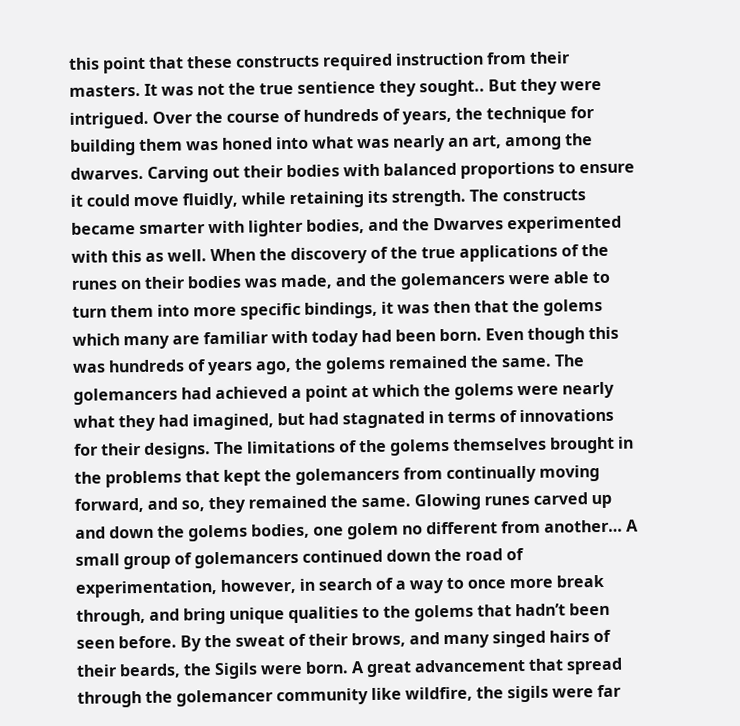this point that these constructs required instruction from their masters. It was not the true sentience they sought.. But they were intrigued. Over the course of hundreds of years, the technique for building them was honed into what was nearly an art, among the dwarves. Carving out their bodies with balanced proportions to ensure it could move fluidly, while retaining its strength. The constructs became smarter with lighter bodies, and the Dwarves experimented with this as well. When the discovery of the true applications of the runes on their bodies was made, and the golemancers were able to turn them into more specific bindings, it was then that the golems which many are familiar with today had been born. Even though this was hundreds of years ago, the golems remained the same. The golemancers had achieved a point at which the golems were nearly what they had imagined, but had stagnated in terms of innovations for their designs. The limitations of the golems themselves brought in the problems that kept the golemancers from continually moving forward, and so, they remained the same. Glowing runes carved up and down the golems bodies, one golem no different from another… A small group of golemancers continued down the road of experimentation, however, in search of a way to once more break through, and bring unique qualities to the golems that hadn’t been seen before. By the sweat of their brows, and many singed hairs of their beards, the Sigils were born. A great advancement that spread through the golemancer community like wildfire, the sigils were far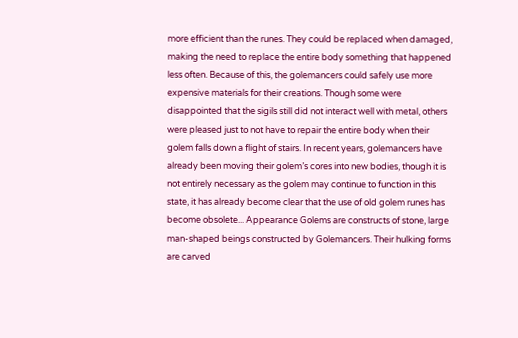more efficient than the runes. They could be replaced when damaged, making the need to replace the entire body something that happened less often. Because of this, the golemancers could safely use more expensive materials for their creations. Though some were disappointed that the sigils still did not interact well with metal, others were pleased just to not have to repair the entire body when their golem falls down a flight of stairs. In recent years, golemancers have already been moving their golem’s cores into new bodies, though it is not entirely necessary as the golem may continue to function in this state, it has already become clear that the use of old golem runes has become obsolete... Appearance Golems are constructs of stone, large man-shaped beings constructed by Golemancers. Their hulking forms are carved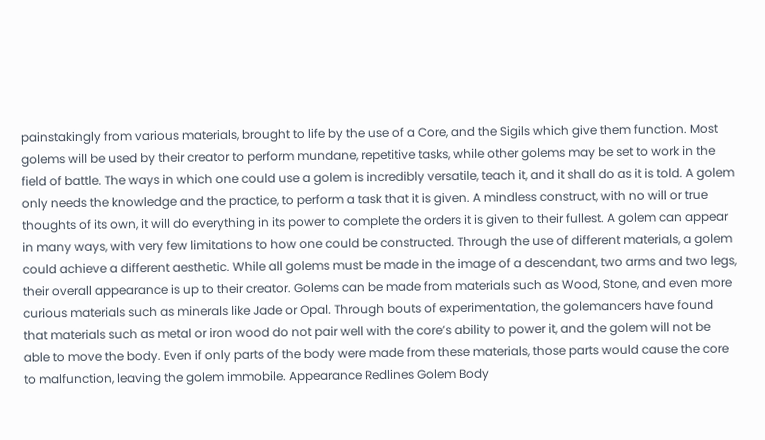painstakingly from various materials, brought to life by the use of a Core, and the Sigils which give them function. Most golems will be used by their creator to perform mundane, repetitive tasks, while other golems may be set to work in the field of battle. The ways in which one could use a golem is incredibly versatile, teach it, and it shall do as it is told. A golem only needs the knowledge and the practice, to perform a task that it is given. A mindless construct, with no will or true thoughts of its own, it will do everything in its power to complete the orders it is given to their fullest. A golem can appear in many ways, with very few limitations to how one could be constructed. Through the use of different materials, a golem could achieve a different aesthetic. While all golems must be made in the image of a descendant, two arms and two legs, their overall appearance is up to their creator. Golems can be made from materials such as Wood, Stone, and even more curious materials such as minerals like Jade or Opal. Through bouts of experimentation, the golemancers have found that materials such as metal or iron wood do not pair well with the core’s ability to power it, and the golem will not be able to move the body. Even if only parts of the body were made from these materials, those parts would cause the core to malfunction, leaving the golem immobile. Appearance Redlines Golem Body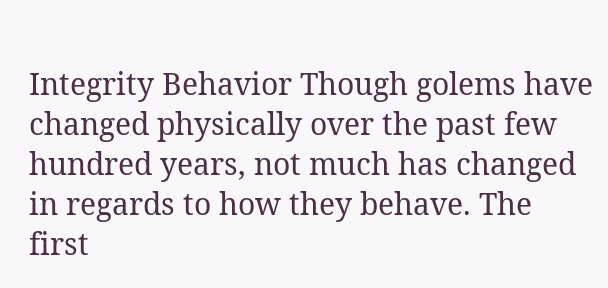Integrity Behavior Though golems have changed physically over the past few hundred years, not much has changed in regards to how they behave. The first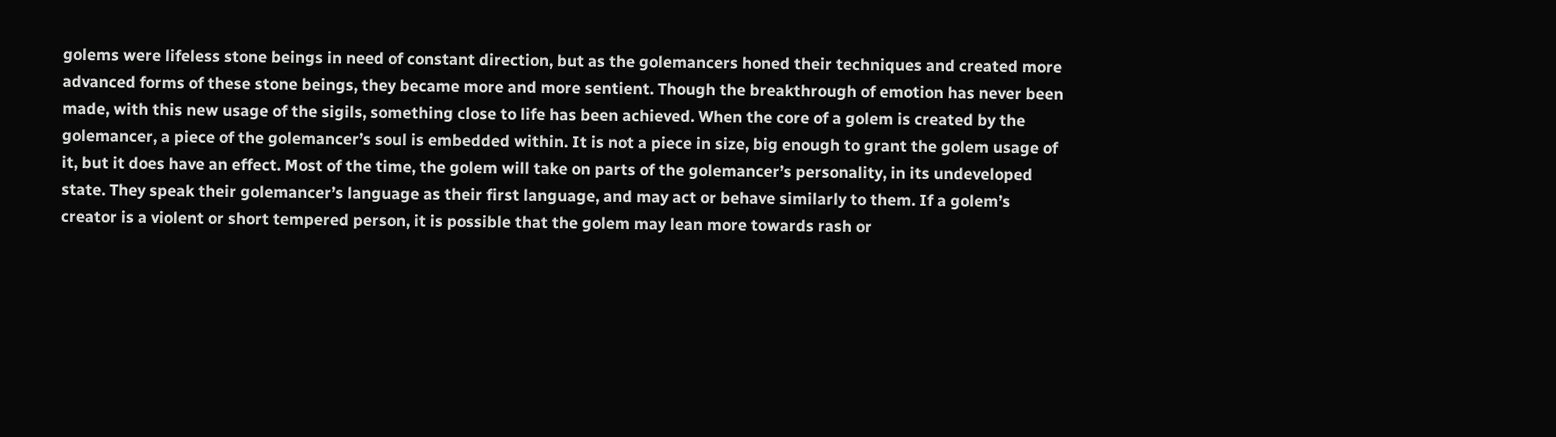golems were lifeless stone beings in need of constant direction, but as the golemancers honed their techniques and created more advanced forms of these stone beings, they became more and more sentient. Though the breakthrough of emotion has never been made, with this new usage of the sigils, something close to life has been achieved. When the core of a golem is created by the golemancer, a piece of the golemancer’s soul is embedded within. It is not a piece in size, big enough to grant the golem usage of it, but it does have an effect. Most of the time, the golem will take on parts of the golemancer’s personality, in its undeveloped state. They speak their golemancer’s language as their first language, and may act or behave similarly to them. If a golem’s creator is a violent or short tempered person, it is possible that the golem may lean more towards rash or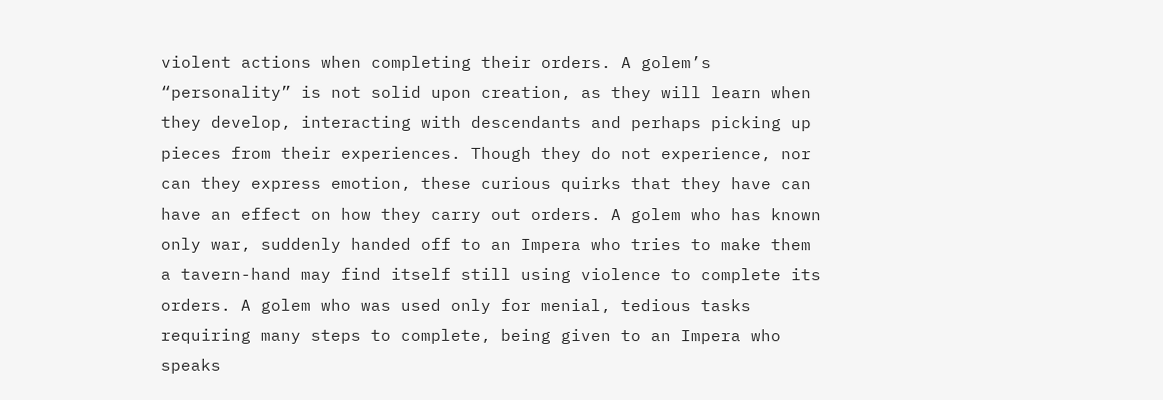violent actions when completing their orders. A golem’s “personality” is not solid upon creation, as they will learn when they develop, interacting with descendants and perhaps picking up pieces from their experiences. Though they do not experience, nor can they express emotion, these curious quirks that they have can have an effect on how they carry out orders. A golem who has known only war, suddenly handed off to an Impera who tries to make them a tavern-hand may find itself still using violence to complete its orders. A golem who was used only for menial, tedious tasks requiring many steps to complete, being given to an Impera who speaks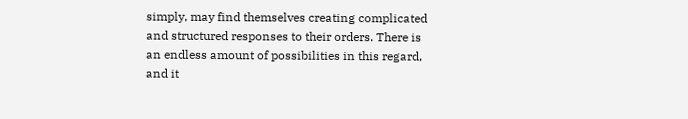simply, may find themselves creating complicated and structured responses to their orders. There is an endless amount of possibilities in this regard, and it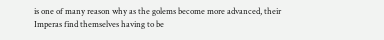is one of many reason why as the golems become more advanced, their Imperas find themselves having to be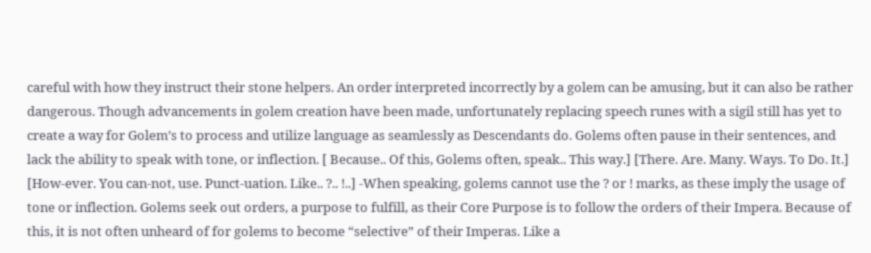careful with how they instruct their stone helpers. An order interpreted incorrectly by a golem can be amusing, but it can also be rather dangerous. Though advancements in golem creation have been made, unfortunately replacing speech runes with a sigil still has yet to create a way for Golem’s to process and utilize language as seamlessly as Descendants do. Golems often pause in their sentences, and lack the ability to speak with tone, or inflection. [ Because.. Of this, Golems often, speak.. This way.] [There. Are. Many. Ways. To Do. It.] [How-ever. You can-not, use. Punct-uation. Like.. ?.. !..] -When speaking, golems cannot use the ? or ! marks, as these imply the usage of tone or inflection. Golems seek out orders, a purpose to fulfill, as their Core Purpose is to follow the orders of their Impera. Because of this, it is not often unheard of for golems to become “selective” of their Imperas. Like a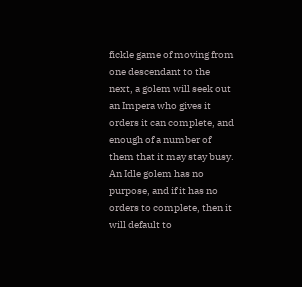fickle game of moving from one descendant to the next, a golem will seek out an Impera who gives it orders it can complete, and enough of a number of them that it may stay busy. An Idle golem has no purpose, and if it has no orders to complete, then it will default to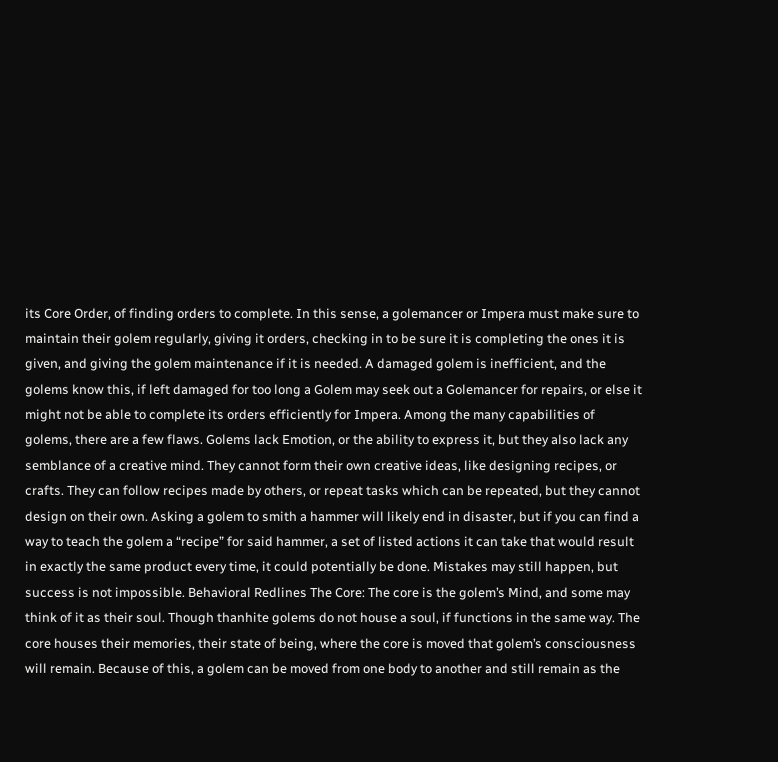its Core Order, of finding orders to complete. In this sense, a golemancer or Impera must make sure to maintain their golem regularly, giving it orders, checking in to be sure it is completing the ones it is given, and giving the golem maintenance if it is needed. A damaged golem is inefficient, and the golems know this, if left damaged for too long a Golem may seek out a Golemancer for repairs, or else it might not be able to complete its orders efficiently for Impera. Among the many capabilities of golems, there are a few flaws. Golems lack Emotion, or the ability to express it, but they also lack any semblance of a creative mind. They cannot form their own creative ideas, like designing recipes, or crafts. They can follow recipes made by others, or repeat tasks which can be repeated, but they cannot design on their own. Asking a golem to smith a hammer will likely end in disaster, but if you can find a way to teach the golem a “recipe” for said hammer, a set of listed actions it can take that would result in exactly the same product every time, it could potentially be done. Mistakes may still happen, but success is not impossible. Behavioral Redlines The Core: The core is the golem’s Mind, and some may think of it as their soul. Though thanhite golems do not house a soul, if functions in the same way. The core houses their memories, their state of being, where the core is moved that golem’s consciousness will remain. Because of this, a golem can be moved from one body to another and still remain as the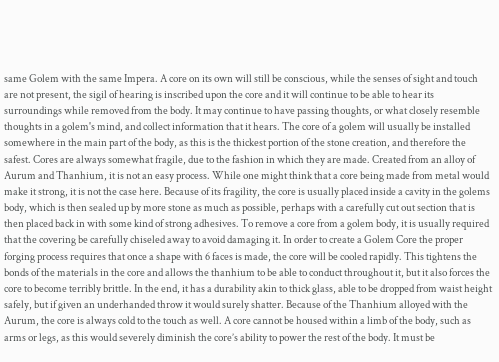same Golem with the same Impera. A core on its own will still be conscious, while the senses of sight and touch are not present, the sigil of hearing is inscribed upon the core and it will continue to be able to hear its surroundings while removed from the body. It may continue to have passing thoughts, or what closely resemble thoughts in a golem's mind, and collect information that it hears. The core of a golem will usually be installed somewhere in the main part of the body, as this is the thickest portion of the stone creation, and therefore the safest. Cores are always somewhat fragile, due to the fashion in which they are made. Created from an alloy of Aurum and Thanhium, it is not an easy process. While one might think that a core being made from metal would make it strong, it is not the case here. Because of its fragility, the core is usually placed inside a cavity in the golems body, which is then sealed up by more stone as much as possible, perhaps with a carefully cut out section that is then placed back in with some kind of strong adhesives. To remove a core from a golem body, it is usually required that the covering be carefully chiseled away to avoid damaging it. In order to create a Golem Core the proper forging process requires that once a shape with 6 faces is made, the core will be cooled rapidly. This tightens the bonds of the materials in the core and allows the thanhium to be able to conduct throughout it, but it also forces the core to become terribly brittle. In the end, it has a durability akin to thick glass, able to be dropped from waist height safely, but if given an underhanded throw it would surely shatter. Because of the Thanhium alloyed with the Aurum, the core is always cold to the touch as well. A core cannot be housed within a limb of the body, such as arms or legs, as this would severely diminish the core’s ability to power the rest of the body. It must be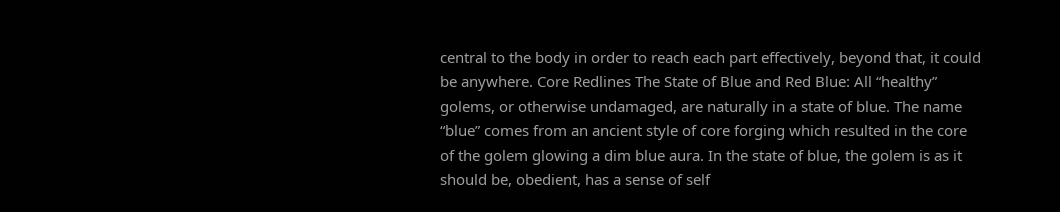central to the body in order to reach each part effectively, beyond that, it could be anywhere. Core Redlines The State of Blue and Red Blue: All “healthy” golems, or otherwise undamaged, are naturally in a state of blue. The name “blue” comes from an ancient style of core forging which resulted in the core of the golem glowing a dim blue aura. In the state of blue, the golem is as it should be, obedient, has a sense of self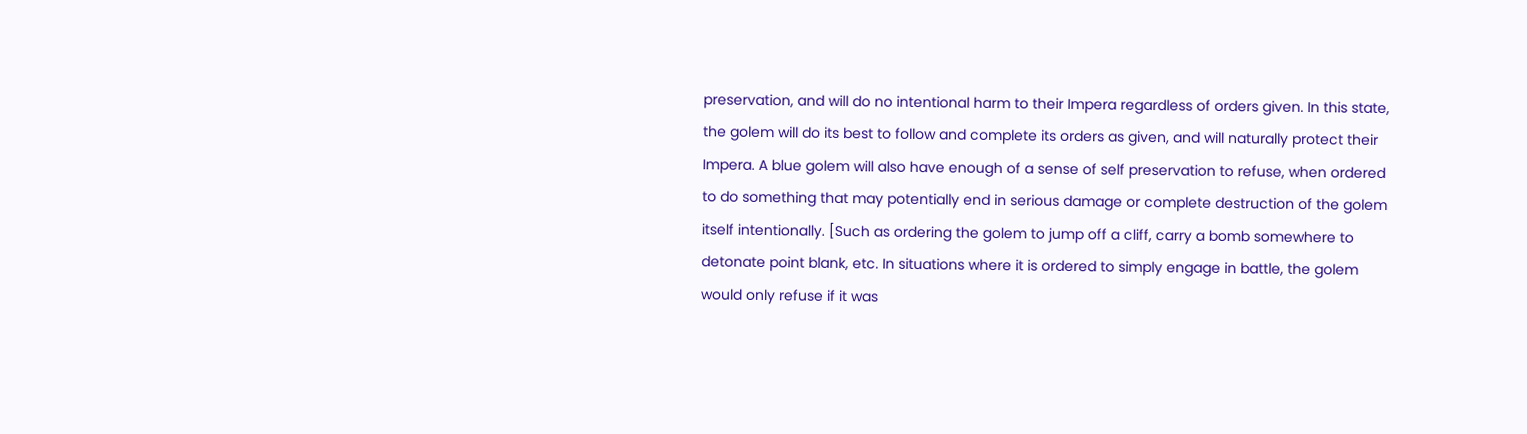preservation, and will do no intentional harm to their Impera regardless of orders given. In this state, the golem will do its best to follow and complete its orders as given, and will naturally protect their Impera. A blue golem will also have enough of a sense of self preservation to refuse, when ordered to do something that may potentially end in serious damage or complete destruction of the golem itself intentionally. [Such as ordering the golem to jump off a cliff, carry a bomb somewhere to detonate point blank, etc. In situations where it is ordered to simply engage in battle, the golem would only refuse if it was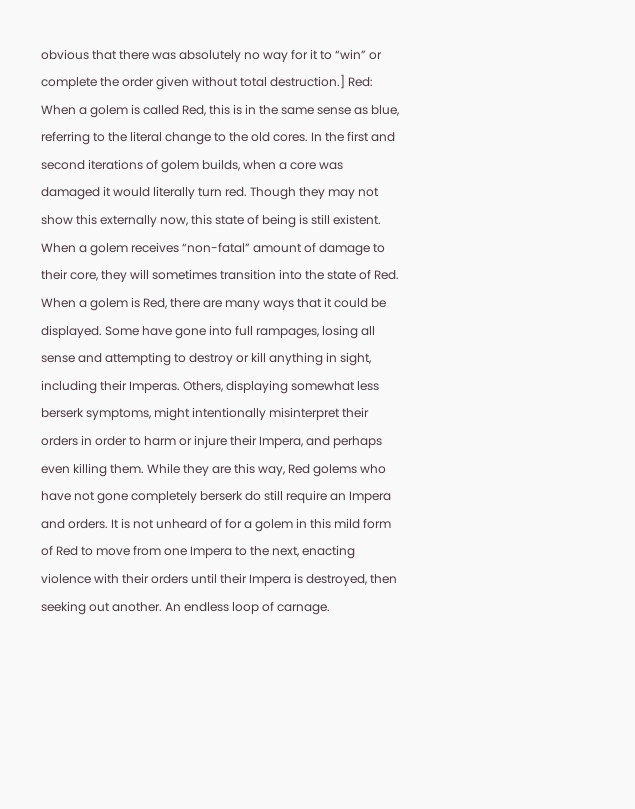obvious that there was absolutely no way for it to “win” or complete the order given without total destruction.] Red: When a golem is called Red, this is in the same sense as blue, referring to the literal change to the old cores. In the first and second iterations of golem builds, when a core was damaged it would literally turn red. Though they may not show this externally now, this state of being is still existent. When a golem receives “non-fatal” amount of damage to their core, they will sometimes transition into the state of Red. When a golem is Red, there are many ways that it could be displayed. Some have gone into full rampages, losing all sense and attempting to destroy or kill anything in sight, including their Imperas. Others, displaying somewhat less berserk symptoms, might intentionally misinterpret their orders in order to harm or injure their Impera, and perhaps even killing them. While they are this way, Red golems who have not gone completely berserk do still require an Impera and orders. It is not unheard of for a golem in this mild form of Red to move from one Impera to the next, enacting violence with their orders until their Impera is destroyed, then seeking out another. An endless loop of carnage.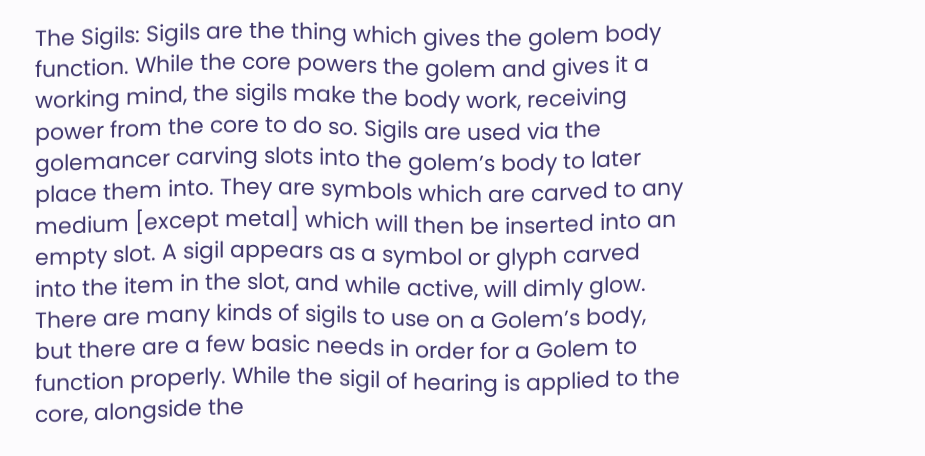The Sigils: Sigils are the thing which gives the golem body function. While the core powers the golem and gives it a working mind, the sigils make the body work, receiving power from the core to do so. Sigils are used via the golemancer carving slots into the golem’s body to later place them into. They are symbols which are carved to any medium [except metal] which will then be inserted into an empty slot. A sigil appears as a symbol or glyph carved into the item in the slot, and while active, will dimly glow. There are many kinds of sigils to use on a Golem’s body, but there are a few basic needs in order for a Golem to function properly. While the sigil of hearing is applied to the core, alongside the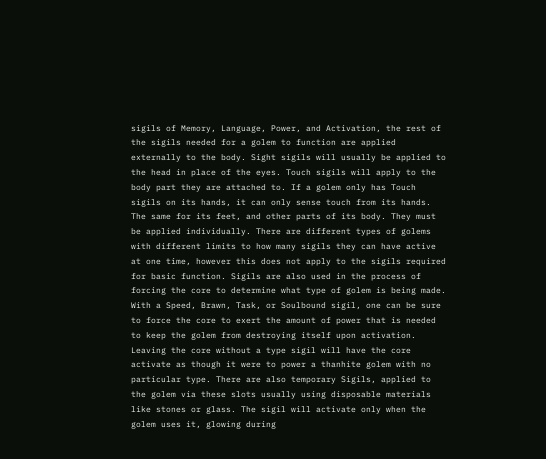sigils of Memory, Language, Power, and Activation, the rest of the sigils needed for a golem to function are applied externally to the body. Sight sigils will usually be applied to the head in place of the eyes. Touch sigils will apply to the body part they are attached to. If a golem only has Touch sigils on its hands, it can only sense touch from its hands. The same for its feet, and other parts of its body. They must be applied individually. There are different types of golems with different limits to how many sigils they can have active at one time, however this does not apply to the sigils required for basic function. Sigils are also used in the process of forcing the core to determine what type of golem is being made. With a Speed, Brawn, Task, or Soulbound sigil, one can be sure to force the core to exert the amount of power that is needed to keep the golem from destroying itself upon activation. Leaving the core without a type sigil will have the core activate as though it were to power a thanhite golem with no particular type. There are also temporary Sigils, applied to the golem via these slots usually using disposable materials like stones or glass. The sigil will activate only when the golem uses it, glowing during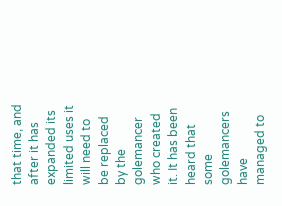that time, and after it has expanded its limited uses it will need to be replaced by the golemancer who created it. It has been heard that some golemancers have managed to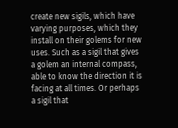create new sigils, which have varying purposes, which they install on their golems for new uses. Such as a sigil that gives a golem an internal compass, able to know the direction it is facing at all times. Or perhaps a sigil that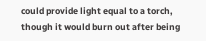could provide light equal to a torch, though it would burn out after being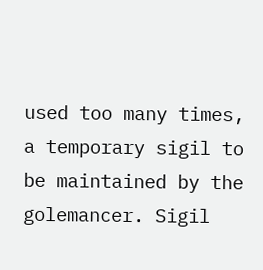used too many times, a temporary sigil to be maintained by the golemancer. Sigil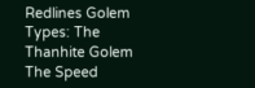Redlines Golem Types: The Thanhite Golem The Speed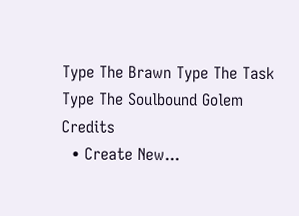Type The Brawn Type The Task Type The Soulbound Golem Credits
  • Create New...